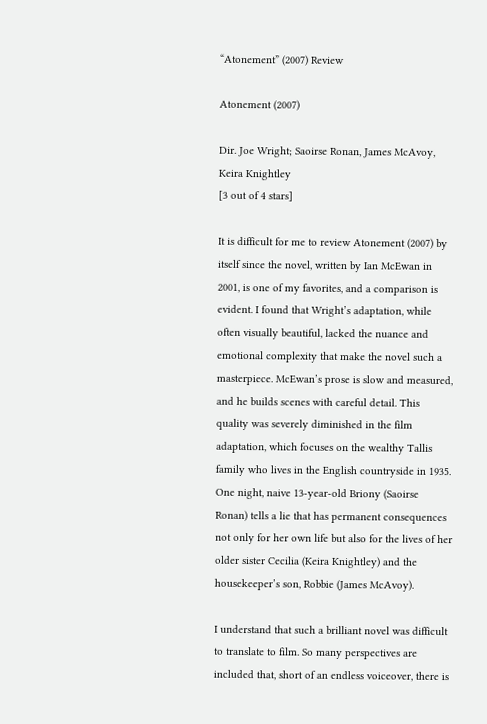“Atonement” (2007) Review

Atonement (2007)

Dir. Joe Wright; Saoirse Ronan, James McAvoy, Keira Knightley
[3 out of 4 stars]

It is difficult for me to review Atonement (2007) by itself since the novel, written by Ian McEwan in 2001, is one of my favorites, and a comparison is evident. I found that Wright’s adaptation, while often visually beautiful, lacked the nuance and emotional complexity that make the novel such a masterpiece. McEwan’s prose is slow and measured, and he builds scenes with careful detail. This quality was severely diminished in the film adaptation, which focuses on the wealthy Tallis family who lives in the English countryside in 1935. One night, naive 13-year-old Briony (Saoirse Ronan) tells a lie that has permanent consequences not only for her own life but also for the lives of her older sister Cecilia (Keira Knightley) and the housekeeper’s son, Robbie (James McAvoy).

I understand that such a brilliant novel was difficult to translate to film. So many perspectives are included that, short of an endless voiceover, there is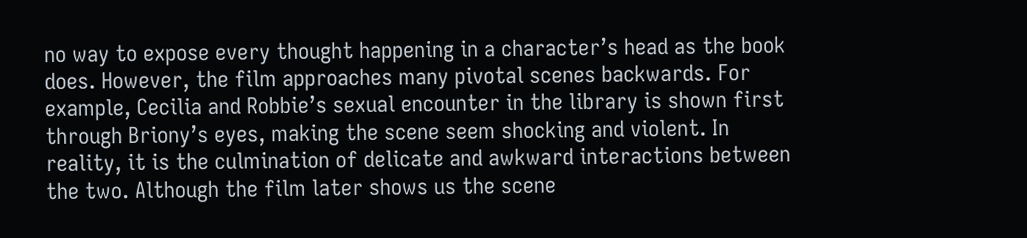no way to expose every thought happening in a character’s head as the book does. However, the film approaches many pivotal scenes backwards. For example, Cecilia and Robbie’s sexual encounter in the library is shown first through Briony’s eyes, making the scene seem shocking and violent. In reality, it is the culmination of delicate and awkward interactions between the two. Although the film later shows us the scene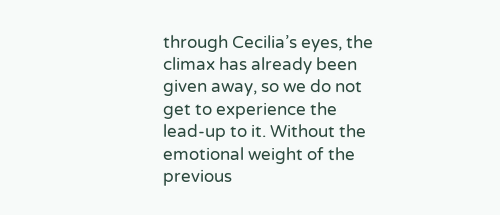through Cecilia’s eyes, the climax has already been given away, so we do not get to experience the lead-up to it. Without the emotional weight of the previous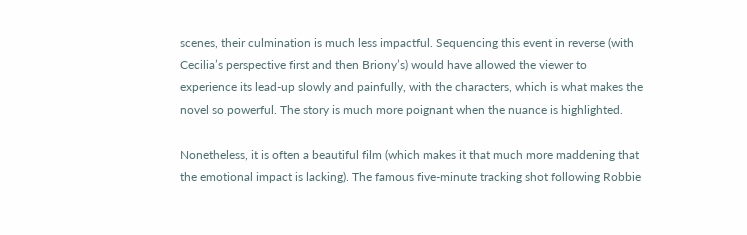scenes, their culmination is much less impactful. Sequencing this event in reverse (with Cecilia’s perspective first and then Briony’s) would have allowed the viewer to experience its lead-up slowly and painfully, with the characters, which is what makes the novel so powerful. The story is much more poignant when the nuance is highlighted.

Nonetheless, it is often a beautiful film (which makes it that much more maddening that the emotional impact is lacking). The famous five-minute tracking shot following Robbie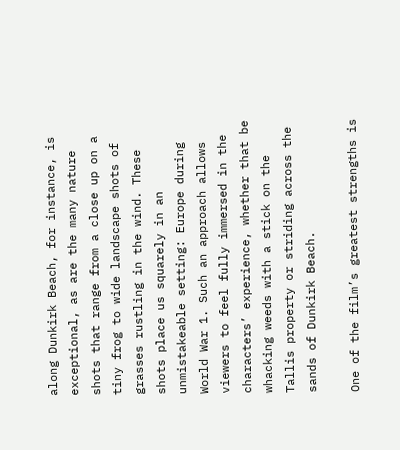along Dunkirk Beach, for instance, is exceptional, as are the many nature shots that range from a close up on a tiny frog to wide landscape shots of grasses rustling in the wind. These shots place us squarely in an unmistakeable setting: Europe during World War 1. Such an approach allows viewers to feel fully immersed in the characters’ experience, whether that be whacking weeds with a stick on the Tallis property or striding across the sands of Dunkirk Beach.

One of the film’s greatest strengths is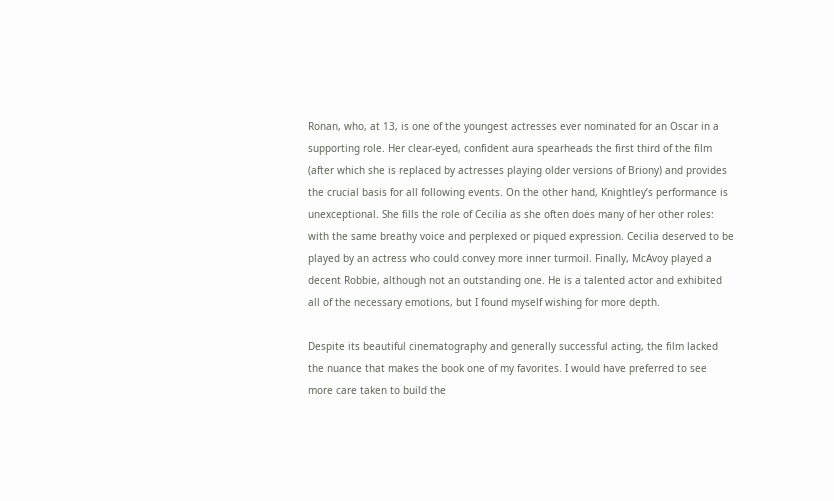Ronan, who, at 13, is one of the youngest actresses ever nominated for an Oscar in a supporting role. Her clear-eyed, confident aura spearheads the first third of the film (after which she is replaced by actresses playing older versions of Briony) and provides the crucial basis for all following events. On the other hand, Knightley’s performance is unexceptional. She fills the role of Cecilia as she often does many of her other roles: with the same breathy voice and perplexed or piqued expression. Cecilia deserved to be played by an actress who could convey more inner turmoil. Finally, McAvoy played a decent Robbie, although not an outstanding one. He is a talented actor and exhibited all of the necessary emotions, but I found myself wishing for more depth.

Despite its beautiful cinematography and generally successful acting, the film lacked the nuance that makes the book one of my favorites. I would have preferred to see more care taken to build the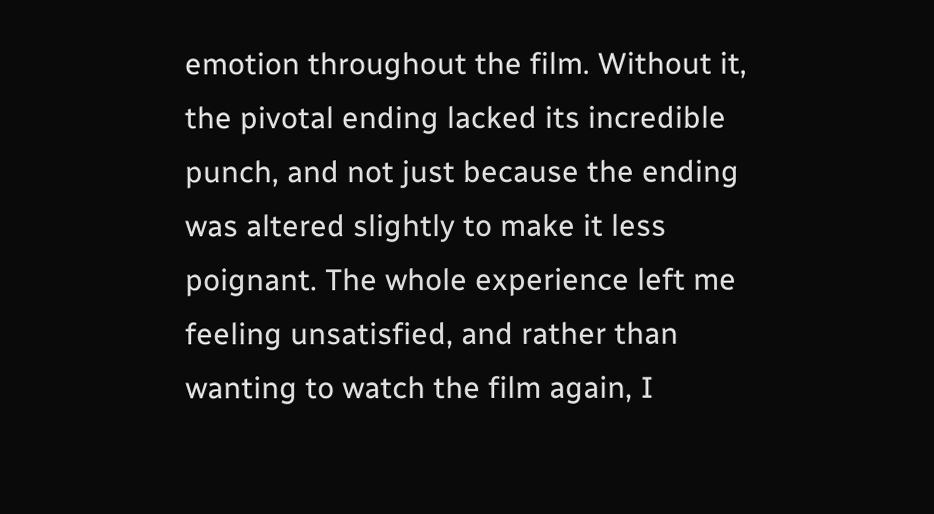emotion throughout the film. Without it, the pivotal ending lacked its incredible punch, and not just because the ending was altered slightly to make it less poignant. The whole experience left me feeling unsatisfied, and rather than wanting to watch the film again, I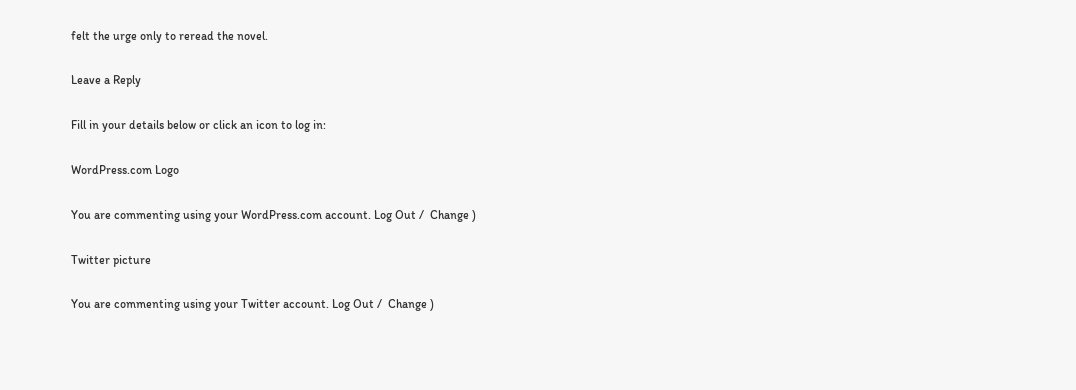felt the urge only to reread the novel.

Leave a Reply

Fill in your details below or click an icon to log in:

WordPress.com Logo

You are commenting using your WordPress.com account. Log Out /  Change )

Twitter picture

You are commenting using your Twitter account. Log Out /  Change )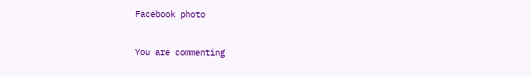Facebook photo

You are commenting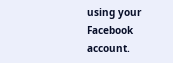using your Facebook account.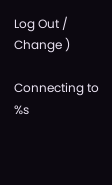Log Out /  Change )

Connecting to %s